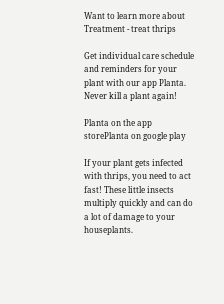Want to learn more about Treatment - treat thrips

Get individual care schedule and reminders for your plant with our app Planta. Never kill a plant again!

Planta on the app storePlanta on google play

If your plant gets infected with thrips, you need to act fast! These little insects multiply quickly and can do a lot of damage to your houseplants.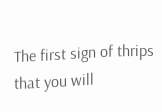The first sign of thrips that you will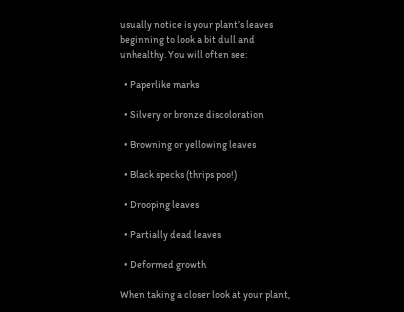usually notice is your plant’s leaves beginning to look a bit dull and unhealthy. You will often see:

  • Paperlike marks

  • Silvery or bronze discoloration

  • Browning or yellowing leaves

  • Black specks (thrips poo!)

  • Drooping leaves

  • Partially dead leaves

  • Deformed growth

When taking a closer look at your plant,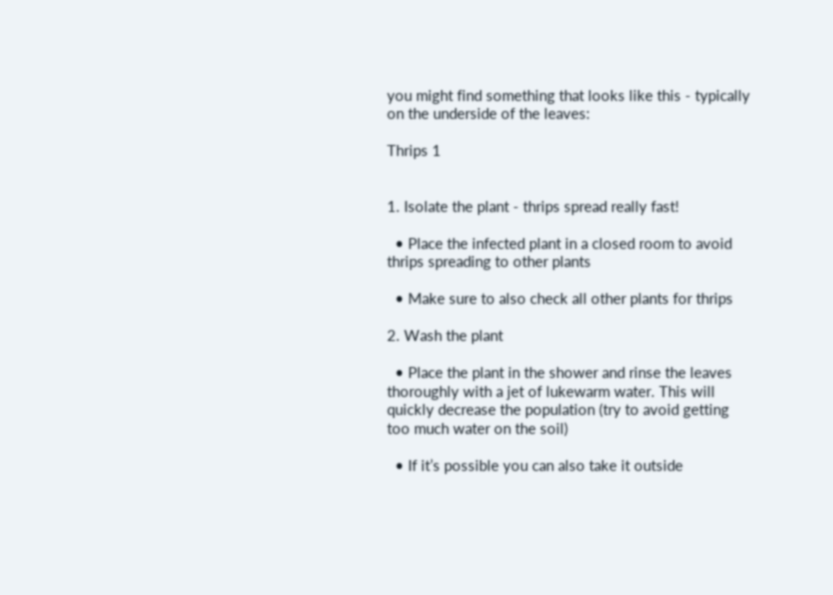you might find something that looks like this - typically on the underside of the leaves:

Thrips 1


1. Isolate the plant - thrips spread really fast!

  • Place the infected plant in a closed room to avoid thrips spreading to other plants

  • Make sure to also check all other plants for thrips

2. Wash the plant

  • Place the plant in the shower and rinse the leaves thoroughly with a jet of lukewarm water. This will quickly decrease the population (try to avoid getting too much water on the soil)

  • If it’s possible you can also take it outside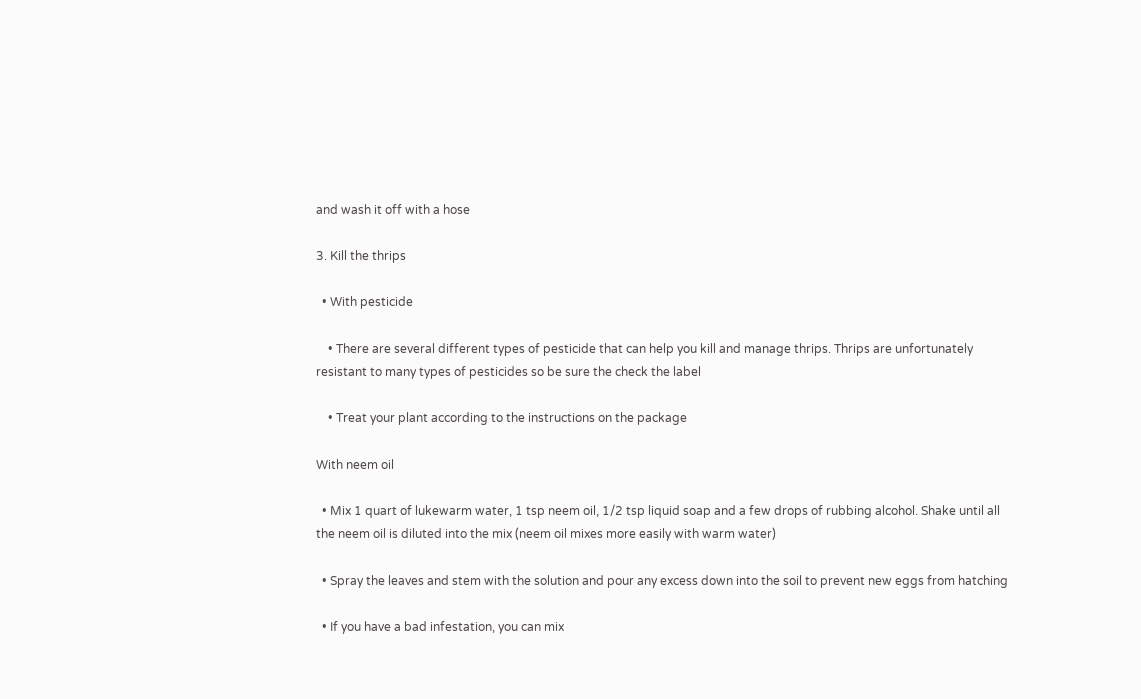and wash it off with a hose

3. Kill the thrips

  • With pesticide

    • There are several different types of pesticide that can help you kill and manage thrips. Thrips are unfortunately resistant to many types of pesticides so be sure the check the label

    • Treat your plant according to the instructions on the package

With neem oil

  • Mix 1 quart of lukewarm water, 1 tsp neem oil, 1/2 tsp liquid soap and a few drops of rubbing alcohol. Shake until all the neem oil is diluted into the mix (neem oil mixes more easily with warm water)

  • Spray the leaves and stem with the solution and pour any excess down into the soil to prevent new eggs from hatching

  • If you have a bad infestation, you can mix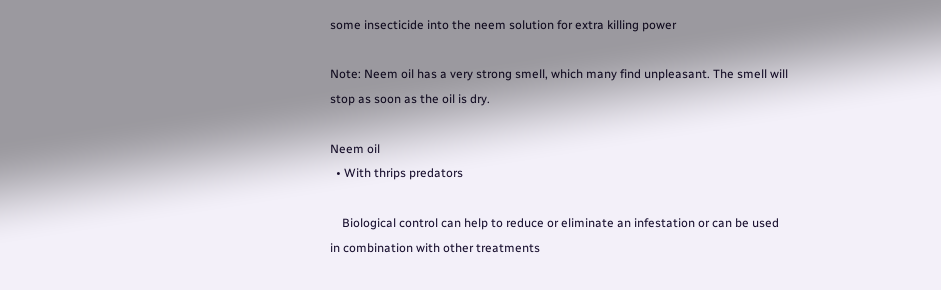some insecticide into the neem solution for extra killing power

Note: Neem oil has a very strong smell, which many find unpleasant. The smell will stop as soon as the oil is dry.

Neem oil
  • With thrips predators

    Biological control can help to reduce or eliminate an infestation or can be used in combination with other treatments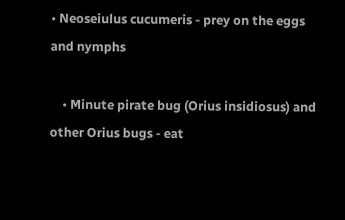• Neoseiulus cucumeris - prey on the eggs and nymphs

    • Minute pirate bug (Orius insidiosus) and other Orius bugs - eat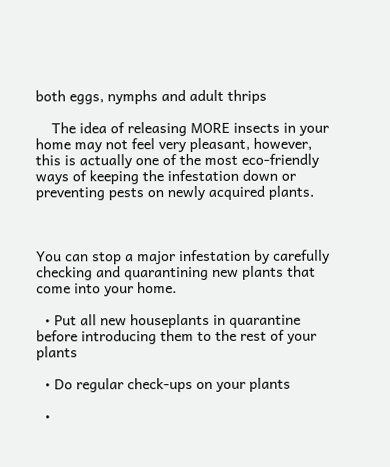both eggs, nymphs and adult thrips

    The idea of releasing MORE insects in your home may not feel very pleasant, however, this is actually one of the most eco-friendly ways of keeping the infestation down or preventing pests on newly acquired plants.



You can stop a major infestation by carefully checking and quarantining new plants that come into your home.

  • Put all new houseplants in quarantine before introducing them to the rest of your plants

  • Do regular check-ups on your plants

  •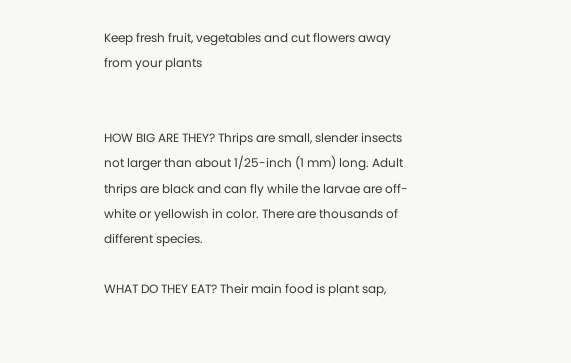Keep fresh fruit, vegetables and cut flowers away from your plants


HOW BIG ARE THEY? Thrips are small, slender insects not larger than about 1/25-inch (1 mm) long. Adult thrips are black and can fly while the larvae are off-white or yellowish in color. There are thousands of different species.

WHAT DO THEY EAT? Their main food is plant sap,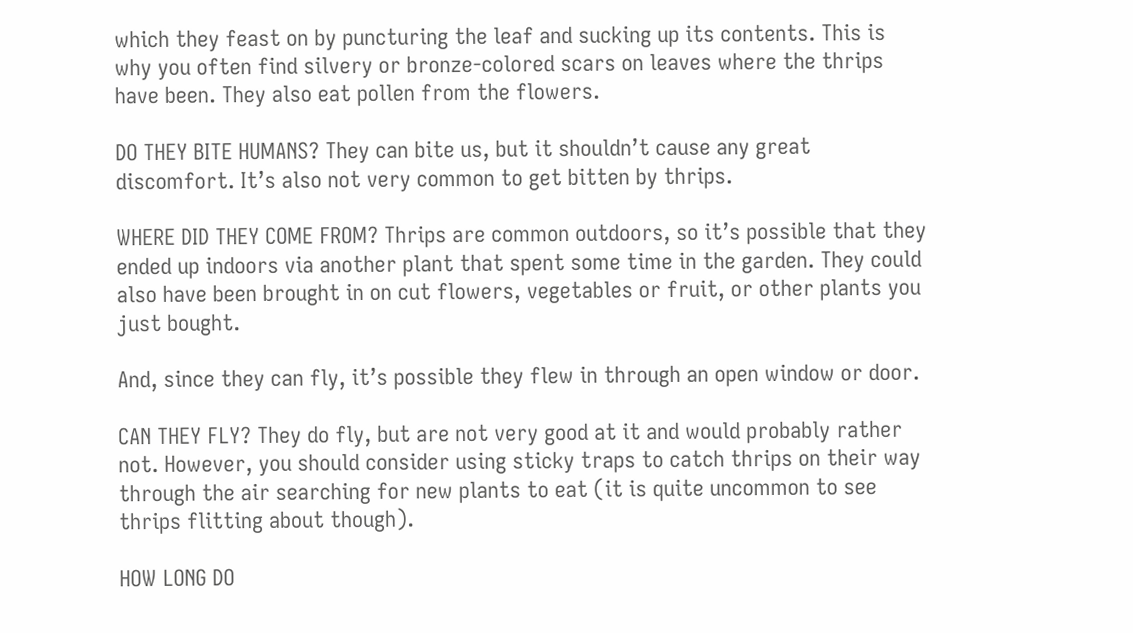which they feast on by puncturing the leaf and sucking up its contents. This is why you often find silvery or bronze-colored scars on leaves where the thrips have been. They also eat pollen from the flowers.

DO THEY BITE HUMANS? They can bite us, but it shouldn’t cause any great discomfort. It’s also not very common to get bitten by thrips.

WHERE DID THEY COME FROM? Thrips are common outdoors, so it’s possible that they ended up indoors via another plant that spent some time in the garden. They could also have been brought in on cut flowers, vegetables or fruit, or other plants you just bought.

And, since they can fly, it’s possible they flew in through an open window or door.

CAN THEY FLY? They do fly, but are not very good at it and would probably rather not. However, you should consider using sticky traps to catch thrips on their way through the air searching for new plants to eat (it is quite uncommon to see thrips flitting about though).

HOW LONG DO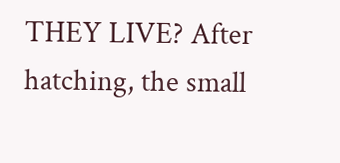THEY LIVE? After hatching, the small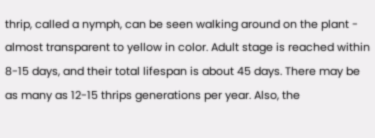thrip, called a nymph, can be seen walking around on the plant - almost transparent to yellow in color. Adult stage is reached within 8-15 days, and their total lifespan is about 45 days. There may be as many as 12-15 thrips generations per year. Also, the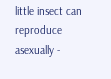little insect can reproduce asexually -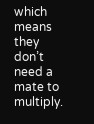which means they don’t need a mate to multiply.